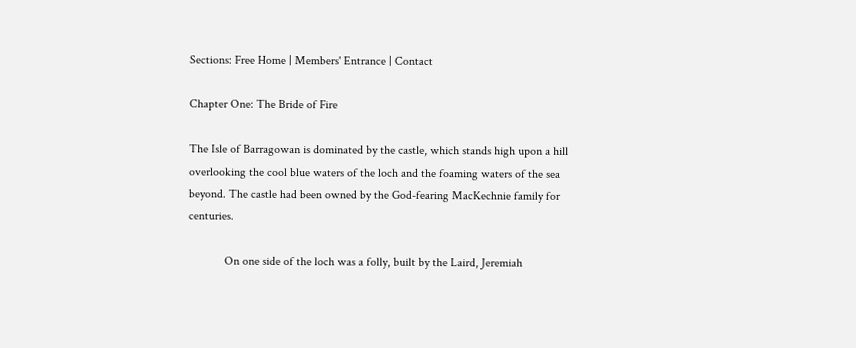Sections: Free Home | Members' Entrance | Contact

Chapter One: The Bride of Fire

The Isle of Barragowan is dominated by the castle, which stands high upon a hill overlooking the cool blue waters of the loch and the foaming waters of the sea beyond. The castle had been owned by the God-fearing MacKechnie family for centuries.

            On one side of the loch was a folly, built by the Laird, Jeremiah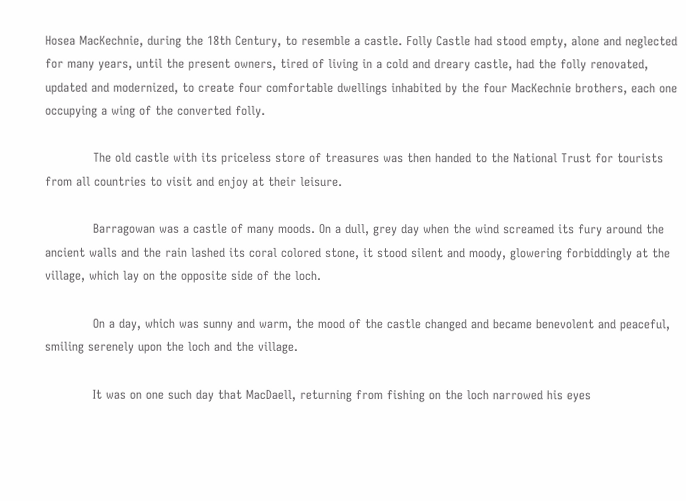Hosea MacKechnie, during the 18th Century, to resemble a castle. Folly Castle had stood empty, alone and neglected for many years, until the present owners, tired of living in a cold and dreary castle, had the folly renovated, updated and modernized, to create four comfortable dwellings inhabited by the four MacKechnie brothers, each one occupying a wing of the converted folly.

            The old castle with its priceless store of treasures was then handed to the National Trust for tourists from all countries to visit and enjoy at their leisure.

            Barragowan was a castle of many moods. On a dull, grey day when the wind screamed its fury around the ancient walls and the rain lashed its coral colored stone, it stood silent and moody, glowering forbiddingly at the village, which lay on the opposite side of the loch.

            On a day, which was sunny and warm, the mood of the castle changed and became benevolent and peaceful, smiling serenely upon the loch and the village.

            It was on one such day that MacDaell, returning from fishing on the loch narrowed his eyes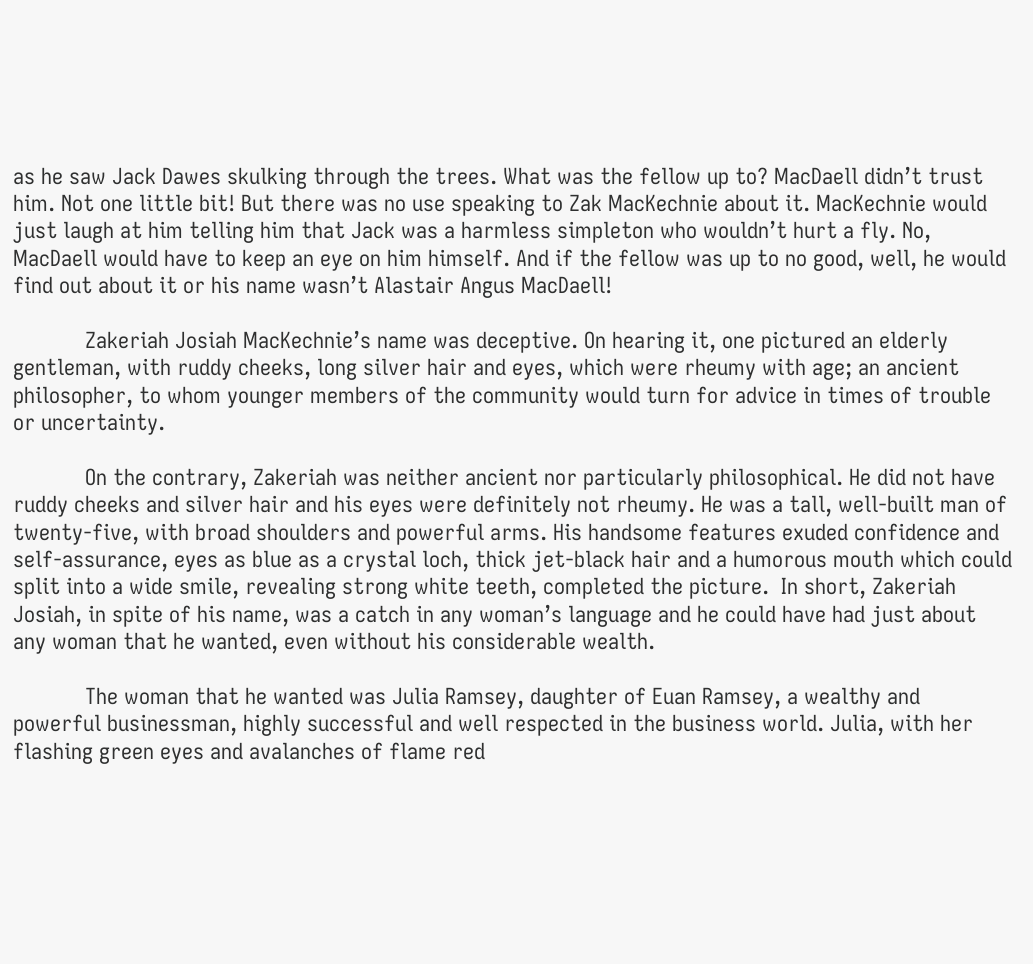as he saw Jack Dawes skulking through the trees. What was the fellow up to? MacDaell didn’t trust him. Not one little bit! But there was no use speaking to Zak MacKechnie about it. MacKechnie would just laugh at him telling him that Jack was a harmless simpleton who wouldn’t hurt a fly. No, MacDaell would have to keep an eye on him himself. And if the fellow was up to no good, well, he would find out about it or his name wasn’t Alastair Angus MacDaell!

            Zakeriah Josiah MacKechnie’s name was deceptive. On hearing it, one pictured an elderly gentleman, with ruddy cheeks, long silver hair and eyes, which were rheumy with age; an ancient philosopher, to whom younger members of the community would turn for advice in times of trouble or uncertainty.

            On the contrary, Zakeriah was neither ancient nor particularly philosophical. He did not have ruddy cheeks and silver hair and his eyes were definitely not rheumy. He was a tall, well-built man of twenty-five, with broad shoulders and powerful arms. His handsome features exuded confidence and self-assurance, eyes as blue as a crystal loch, thick jet-black hair and a humorous mouth which could split into a wide smile, revealing strong white teeth, completed the picture.  In short, Zakeriah Josiah, in spite of his name, was a catch in any woman’s language and he could have had just about any woman that he wanted, even without his considerable wealth.

            The woman that he wanted was Julia Ramsey, daughter of Euan Ramsey, a wealthy and powerful businessman, highly successful and well respected in the business world. Julia, with her flashing green eyes and avalanches of flame red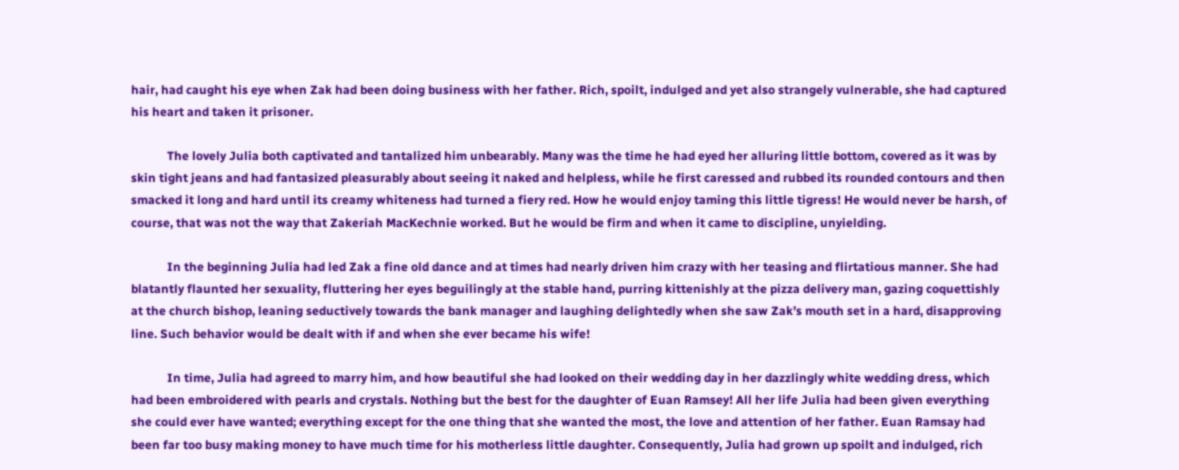hair, had caught his eye when Zak had been doing business with her father. Rich, spoilt, indulged and yet also strangely vulnerable, she had captured his heart and taken it prisoner.

            The lovely Julia both captivated and tantalized him unbearably. Many was the time he had eyed her alluring little bottom, covered as it was by skin tight jeans and had fantasized pleasurably about seeing it naked and helpless, while he first caressed and rubbed its rounded contours and then smacked it long and hard until its creamy whiteness had turned a fiery red. How he would enjoy taming this little tigress! He would never be harsh, of course, that was not the way that Zakeriah MacKechnie worked. But he would be firm and when it came to discipline, unyielding.

            In the beginning Julia had led Zak a fine old dance and at times had nearly driven him crazy with her teasing and flirtatious manner. She had blatantly flaunted her sexuality, fluttering her eyes beguilingly at the stable hand, purring kittenishly at the pizza delivery man, gazing coquettishly at the church bishop, leaning seductively towards the bank manager and laughing delightedly when she saw Zak’s mouth set in a hard, disapproving line. Such behavior would be dealt with if and when she ever became his wife!

            In time, Julia had agreed to marry him, and how beautiful she had looked on their wedding day in her dazzlingly white wedding dress, which had been embroidered with pearls and crystals. Nothing but the best for the daughter of Euan Ramsey! All her life Julia had been given everything she could ever have wanted; everything except for the one thing that she wanted the most, the love and attention of her father. Euan Ramsay had been far too busy making money to have much time for his motherless little daughter. Consequently, Julia had grown up spoilt and indulged, rich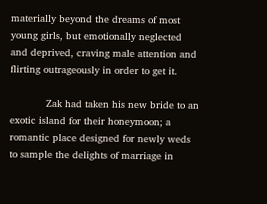materially beyond the dreams of most young girls, but emotionally neglected and deprived, craving male attention and flirting outrageously in order to get it.

            Zak had taken his new bride to an exotic island for their honeymoon; a romantic place designed for newly weds to sample the delights of marriage in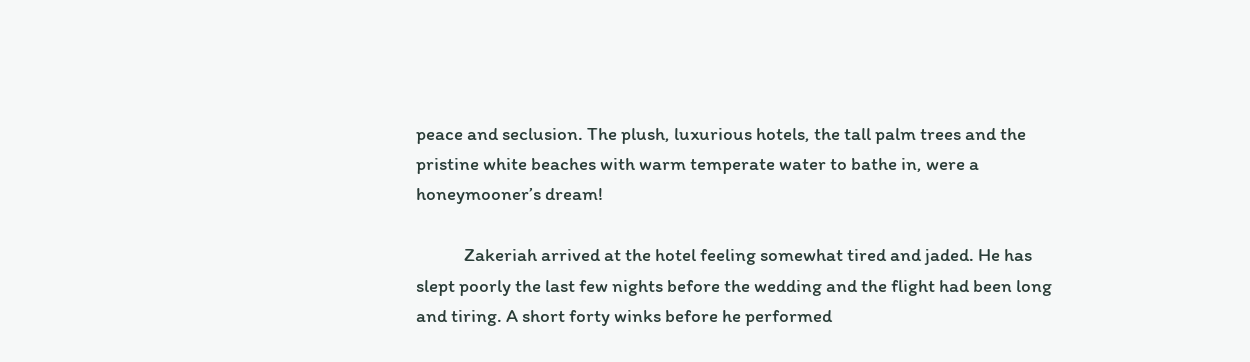peace and seclusion. The plush, luxurious hotels, the tall palm trees and the pristine white beaches with warm temperate water to bathe in, were a honeymooner’s dream!

            Zakeriah arrived at the hotel feeling somewhat tired and jaded. He has slept poorly the last few nights before the wedding and the flight had been long and tiring. A short forty winks before he performed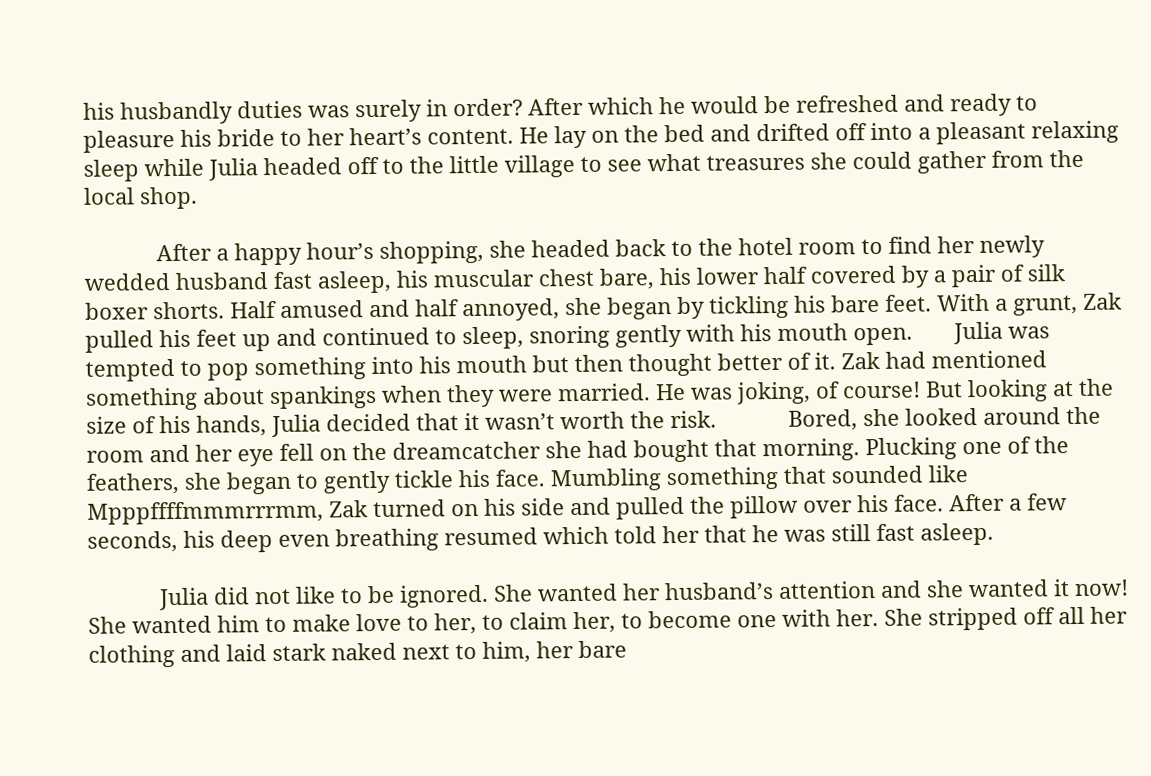his husbandly duties was surely in order? After which he would be refreshed and ready to pleasure his bride to her heart’s content. He lay on the bed and drifted off into a pleasant relaxing sleep while Julia headed off to the little village to see what treasures she could gather from the local shop.

            After a happy hour’s shopping, she headed back to the hotel room to find her newly wedded husband fast asleep, his muscular chest bare, his lower half covered by a pair of silk boxer shorts. Half amused and half annoyed, she began by tickling his bare feet. With a grunt, Zak pulled his feet up and continued to sleep, snoring gently with his mouth open.       Julia was tempted to pop something into his mouth but then thought better of it. Zak had mentioned something about spankings when they were married. He was joking, of course! But looking at the size of his hands, Julia decided that it wasn’t worth the risk.            Bored, she looked around the room and her eye fell on the dreamcatcher she had bought that morning. Plucking one of the feathers, she began to gently tickle his face. Mumbling something that sounded like Mpppffffmmmrrrmm, Zak turned on his side and pulled the pillow over his face. After a few seconds, his deep even breathing resumed which told her that he was still fast asleep.

            Julia did not like to be ignored. She wanted her husband’s attention and she wanted it now! She wanted him to make love to her, to claim her, to become one with her. She stripped off all her clothing and laid stark naked next to him, her bare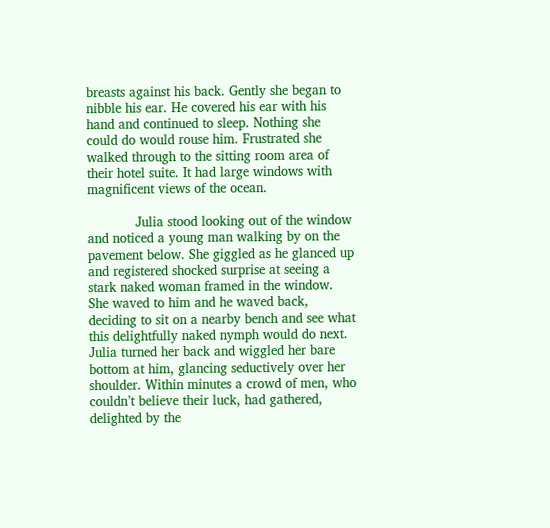breasts against his back. Gently she began to nibble his ear. He covered his ear with his hand and continued to sleep. Nothing she could do would rouse him. Frustrated she walked through to the sitting room area of their hotel suite. It had large windows with magnificent views of the ocean.

            Julia stood looking out of the window and noticed a young man walking by on the pavement below. She giggled as he glanced up and registered shocked surprise at seeing a stark naked woman framed in the window. She waved to him and he waved back, deciding to sit on a nearby bench and see what this delightfully naked nymph would do next. Julia turned her back and wiggled her bare bottom at him, glancing seductively over her shoulder. Within minutes a crowd of men, who couldn’t believe their luck, had gathered, delighted by the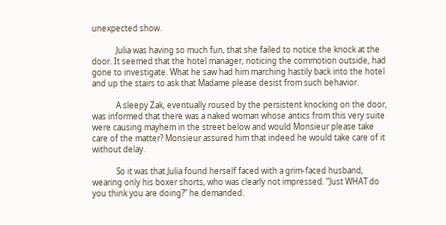unexpected show.

            Julia was having so much fun, that she failed to notice the knock at the door. It seemed that the hotel manager, noticing the commotion outside, had gone to investigate. What he saw had him marching hastily back into the hotel and up the stairs to ask that Madame please desist from such behavior.

            A sleepy Zak, eventually roused by the persistent knocking on the door, was informed that there was a naked woman whose antics from this very suite were causing mayhem in the street below and would Monsieur please take care of the matter? Monsieur assured him that indeed he would take care of it without delay.

            So it was that Julia found herself faced with a grim-faced husband, wearing only his boxer shorts, who was clearly not impressed. “Just WHAT do you think you are doing?” he demanded.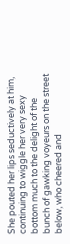She pouted her lips seductively at him, continuing to wiggle her very sexy bottom much to the delight of the bunch of gawking voyeurs on the street below, who cheered and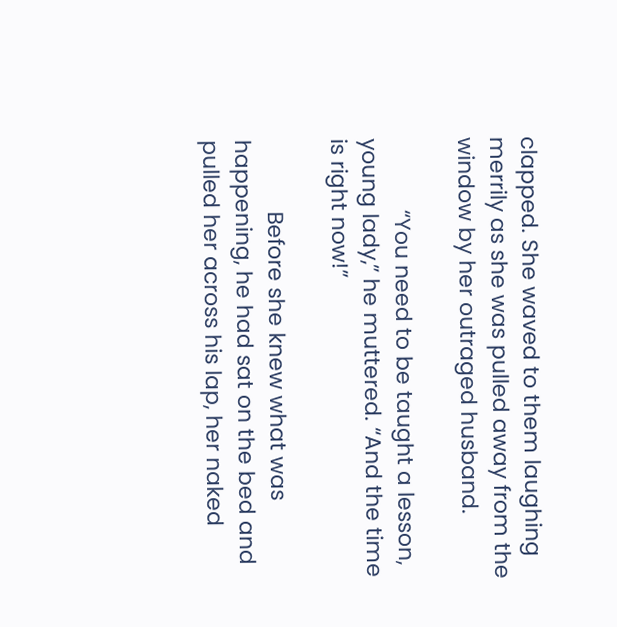clapped. She waved to them laughing merrily as she was pulled away from the window by her outraged husband.

            “You need to be taught a lesson, young lady,” he muttered. “And the time is right now!”

            Before she knew what was happening, he had sat on the bed and pulled her across his lap, her naked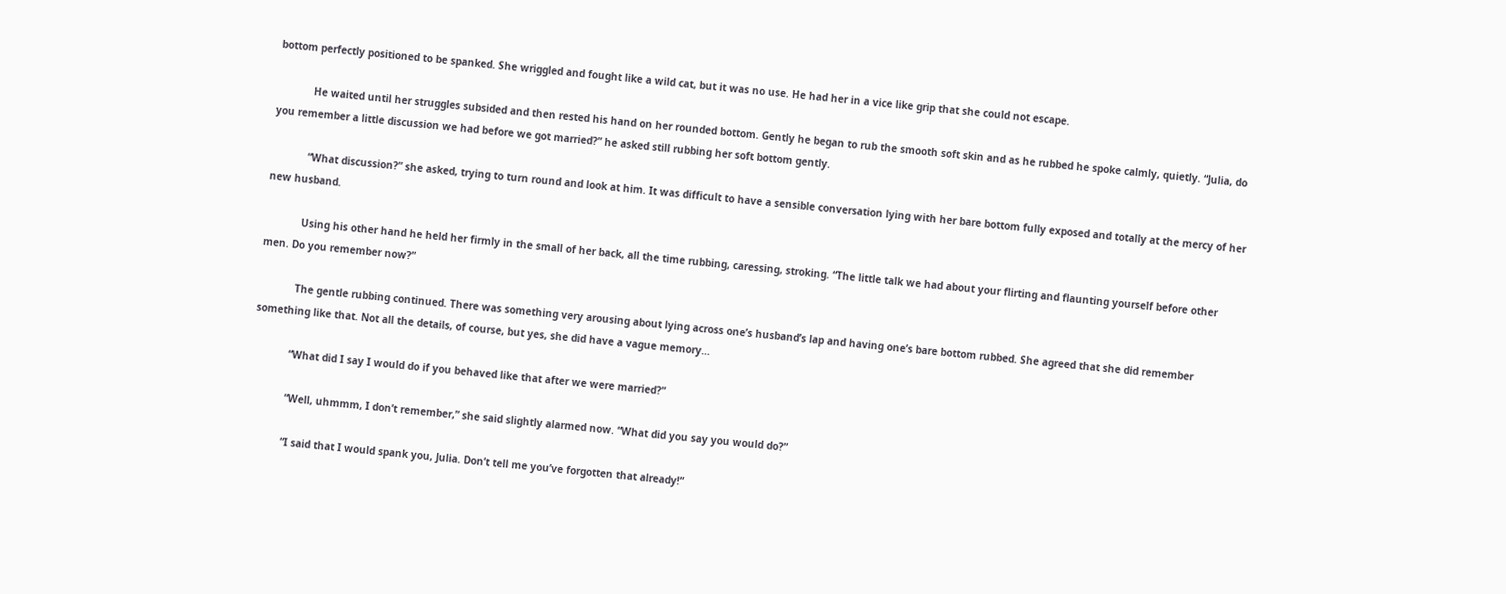bottom perfectly positioned to be spanked. She wriggled and fought like a wild cat, but it was no use. He had her in a vice like grip that she could not escape.

            He waited until her struggles subsided and then rested his hand on her rounded bottom. Gently he began to rub the smooth soft skin and as he rubbed he spoke calmly, quietly. “Julia, do you remember a little discussion we had before we got married?” he asked still rubbing her soft bottom gently.

            “What discussion?” she asked, trying to turn round and look at him. It was difficult to have a sensible conversation lying with her bare bottom fully exposed and totally at the mercy of her new husband.

            Using his other hand he held her firmly in the small of her back, all the time rubbing, caressing, stroking. “The little talk we had about your flirting and flaunting yourself before other men. Do you remember now?”

            The gentle rubbing continued. There was something very arousing about lying across one’s husband’s lap and having one’s bare bottom rubbed. She agreed that she did remember something like that. Not all the details, of course, but yes, she did have a vague memory…

            “What did I say I would do if you behaved like that after we were married?”

            “Well, uhmmm, I don’t remember,” she said slightly alarmed now. “What did you say you would do?”

            “I said that I would spank you, Julia. Don’t tell me you’ve forgotten that already!”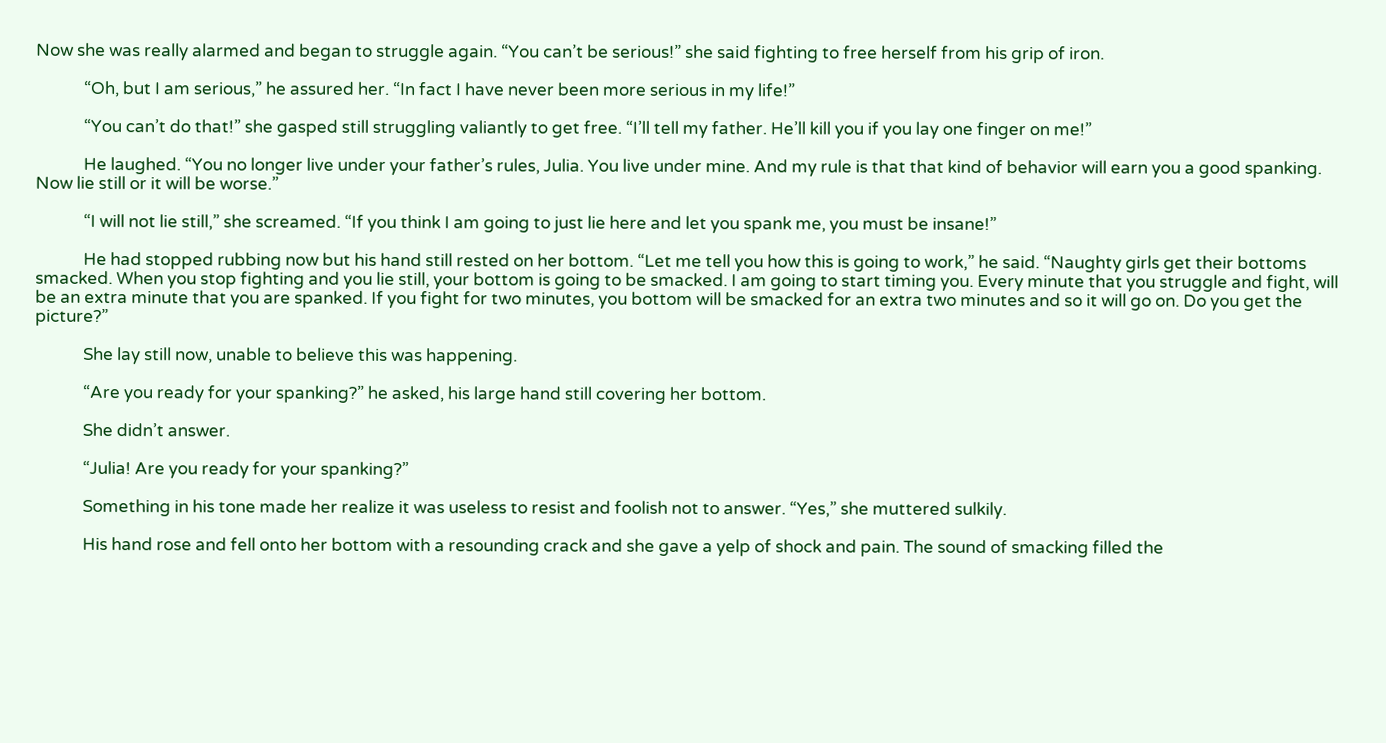Now she was really alarmed and began to struggle again. “You can’t be serious!” she said fighting to free herself from his grip of iron.

            “Oh, but I am serious,” he assured her. “In fact I have never been more serious in my life!”

            “You can’t do that!” she gasped still struggling valiantly to get free. “I’ll tell my father. He’ll kill you if you lay one finger on me!”

            He laughed. “You no longer live under your father’s rules, Julia. You live under mine. And my rule is that that kind of behavior will earn you a good spanking. Now lie still or it will be worse.”

            “I will not lie still,” she screamed. “If you think I am going to just lie here and let you spank me, you must be insane!”

            He had stopped rubbing now but his hand still rested on her bottom. “Let me tell you how this is going to work,” he said. “Naughty girls get their bottoms smacked. When you stop fighting and you lie still, your bottom is going to be smacked. I am going to start timing you. Every minute that you struggle and fight, will be an extra minute that you are spanked. If you fight for two minutes, you bottom will be smacked for an extra two minutes and so it will go on. Do you get the picture?”

            She lay still now, unable to believe this was happening.

            “Are you ready for your spanking?” he asked, his large hand still covering her bottom.

            She didn’t answer.

            “Julia! Are you ready for your spanking?”

            Something in his tone made her realize it was useless to resist and foolish not to answer. “Yes,” she muttered sulkily.

            His hand rose and fell onto her bottom with a resounding crack and she gave a yelp of shock and pain. The sound of smacking filled the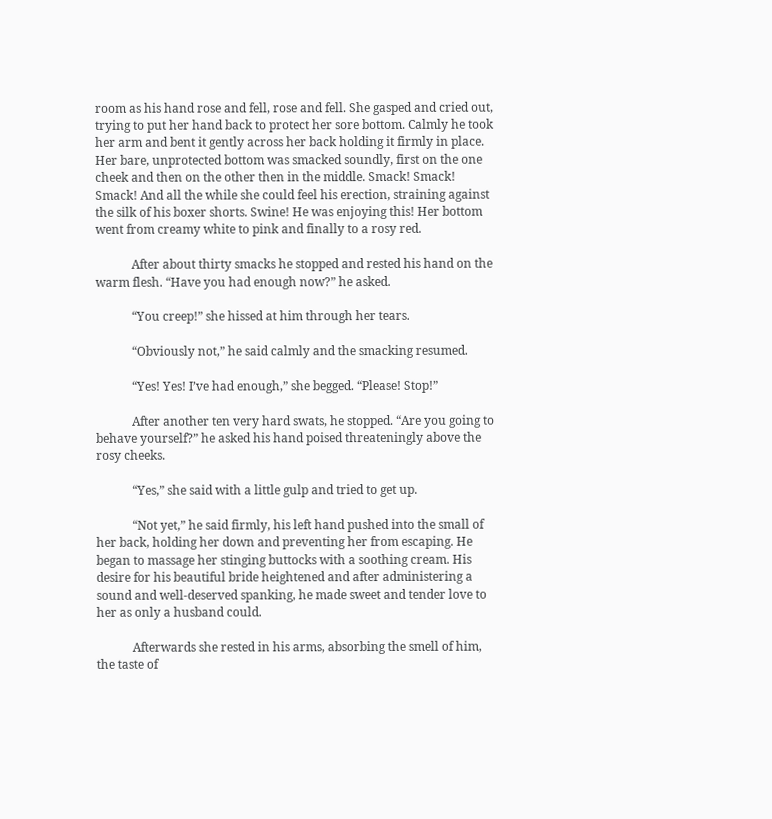room as his hand rose and fell, rose and fell. She gasped and cried out, trying to put her hand back to protect her sore bottom. Calmly he took her arm and bent it gently across her back holding it firmly in place. Her bare, unprotected bottom was smacked soundly, first on the one cheek and then on the other then in the middle. Smack! Smack! Smack! And all the while she could feel his erection, straining against the silk of his boxer shorts. Swine! He was enjoying this! Her bottom went from creamy white to pink and finally to a rosy red.

            After about thirty smacks he stopped and rested his hand on the warm flesh. “Have you had enough now?” he asked.

            “You creep!” she hissed at him through her tears.

            “Obviously not,” he said calmly and the smacking resumed.

            “Yes! Yes! I’ve had enough,” she begged. “Please! Stop!”

            After another ten very hard swats, he stopped. “Are you going to behave yourself?” he asked his hand poised threateningly above the rosy cheeks.

            “Yes,” she said with a little gulp and tried to get up.

            “Not yet,” he said firmly, his left hand pushed into the small of her back, holding her down and preventing her from escaping. He began to massage her stinging buttocks with a soothing cream. His desire for his beautiful bride heightened and after administering a sound and well-deserved spanking, he made sweet and tender love to her as only a husband could.

            Afterwards she rested in his arms, absorbing the smell of him, the taste of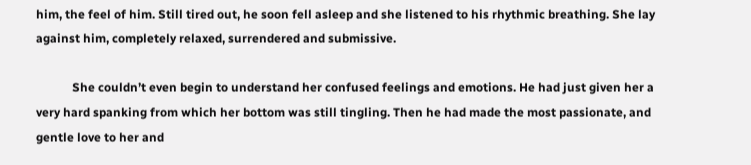him, the feel of him. Still tired out, he soon fell asleep and she listened to his rhythmic breathing. She lay against him, completely relaxed, surrendered and submissive.

            She couldn’t even begin to understand her confused feelings and emotions. He had just given her a very hard spanking from which her bottom was still tingling. Then he had made the most passionate, and gentle love to her and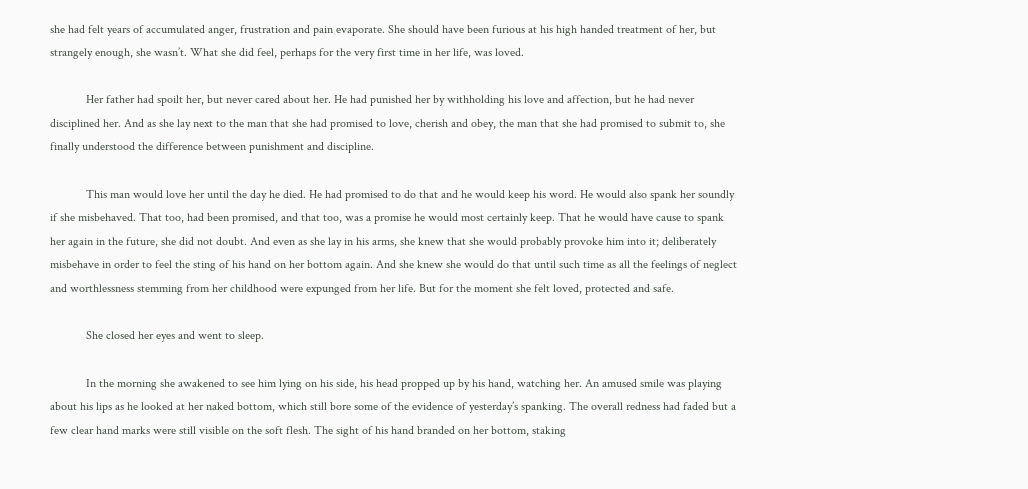she had felt years of accumulated anger, frustration and pain evaporate. She should have been furious at his high handed treatment of her, but strangely enough, she wasn’t. What she did feel, perhaps for the very first time in her life, was loved.

            Her father had spoilt her, but never cared about her. He had punished her by withholding his love and affection, but he had never disciplined her. And as she lay next to the man that she had promised to love, cherish and obey, the man that she had promised to submit to, she finally understood the difference between punishment and discipline.

            This man would love her until the day he died. He had promised to do that and he would keep his word. He would also spank her soundly if she misbehaved. That too, had been promised, and that too, was a promise he would most certainly keep. That he would have cause to spank her again in the future, she did not doubt. And even as she lay in his arms, she knew that she would probably provoke him into it; deliberately misbehave in order to feel the sting of his hand on her bottom again. And she knew she would do that until such time as all the feelings of neglect and worthlessness stemming from her childhood were expunged from her life. But for the moment she felt loved, protected and safe.

            She closed her eyes and went to sleep.

            In the morning she awakened to see him lying on his side, his head propped up by his hand, watching her. An amused smile was playing about his lips as he looked at her naked bottom, which still bore some of the evidence of yesterday’s spanking. The overall redness had faded but a few clear hand marks were still visible on the soft flesh. The sight of his hand branded on her bottom, staking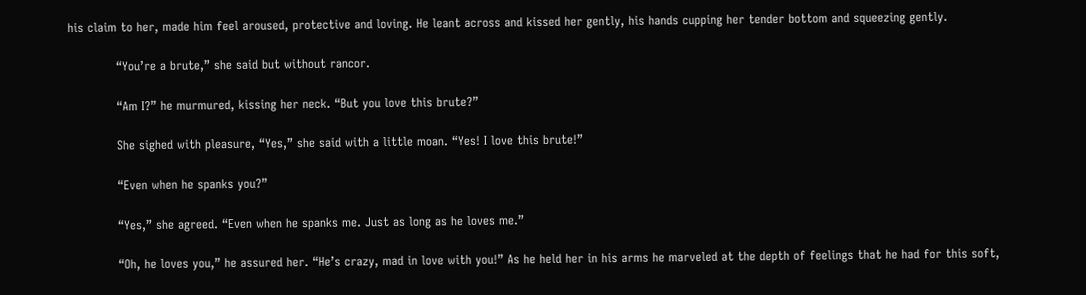his claim to her, made him feel aroused, protective and loving. He leant across and kissed her gently, his hands cupping her tender bottom and squeezing gently.

            “You’re a brute,” she said but without rancor.

            “Am I?” he murmured, kissing her neck. “But you love this brute?”

            She sighed with pleasure, “Yes,” she said with a little moan. “Yes! I love this brute!”

            “Even when he spanks you?”

            “Yes,” she agreed. “Even when he spanks me. Just as long as he loves me.”

            “Oh, he loves you,” he assured her. “He’s crazy, mad in love with you!” As he held her in his arms he marveled at the depth of feelings that he had for this soft,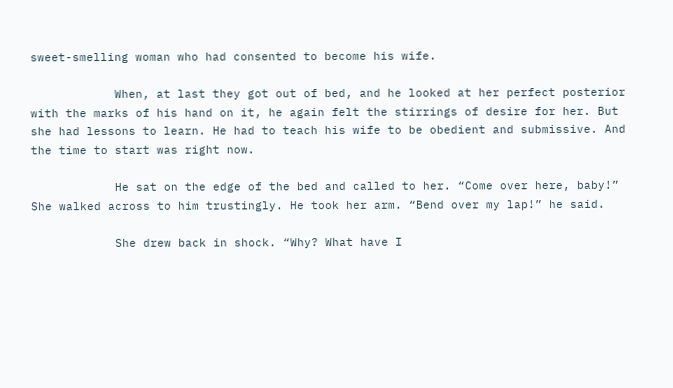sweet-smelling woman who had consented to become his wife.

            When, at last they got out of bed, and he looked at her perfect posterior with the marks of his hand on it, he again felt the stirrings of desire for her. But she had lessons to learn. He had to teach his wife to be obedient and submissive. And the time to start was right now.

            He sat on the edge of the bed and called to her. “Come over here, baby!” She walked across to him trustingly. He took her arm. “Bend over my lap!” he said.

            She drew back in shock. “Why? What have I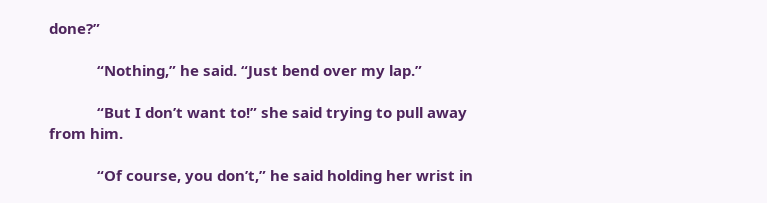done?”

            “Nothing,” he said. “Just bend over my lap.”

            “But I don’t want to!” she said trying to pull away from him.

            “Of course, you don’t,” he said holding her wrist in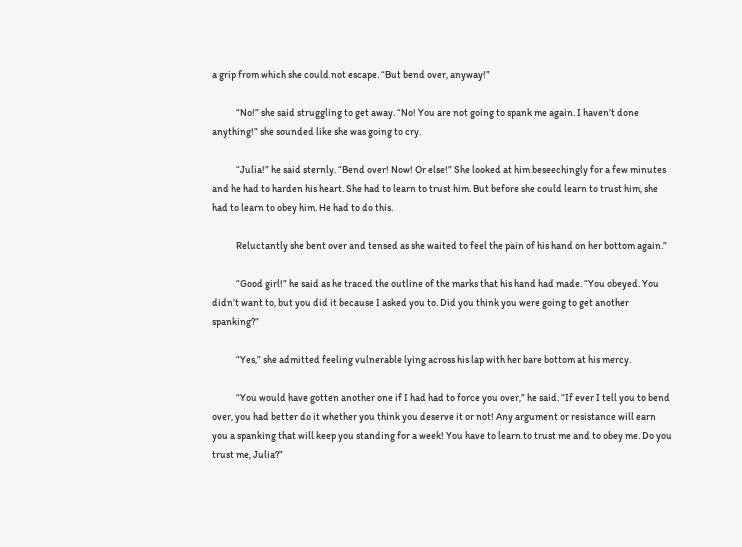a grip from which she could not escape. “But bend over, anyway!”

            “No!” she said struggling to get away. “No! You are not going to spank me again. I haven’t done anything!” she sounded like she was going to cry.

            “Julia!” he said sternly. “Bend over! Now! Or else!” She looked at him beseechingly for a few minutes and he had to harden his heart. She had to learn to trust him. But before she could learn to trust him, she had to learn to obey him. He had to do this.

            Reluctantly she bent over and tensed as she waited to feel the pain of his hand on her bottom again.”

            “Good girl!” he said as he traced the outline of the marks that his hand had made. “You obeyed. You didn’t want to, but you did it because I asked you to. Did you think you were going to get another spanking?”

            “Yes,” she admitted feeling vulnerable lying across his lap with her bare bottom at his mercy.

            “You would have gotten another one if I had had to force you over,” he said. “If ever I tell you to bend over, you had better do it whether you think you deserve it or not! Any argument or resistance will earn you a spanking that will keep you standing for a week! You have to learn to trust me and to obey me. Do you trust me, Julia?”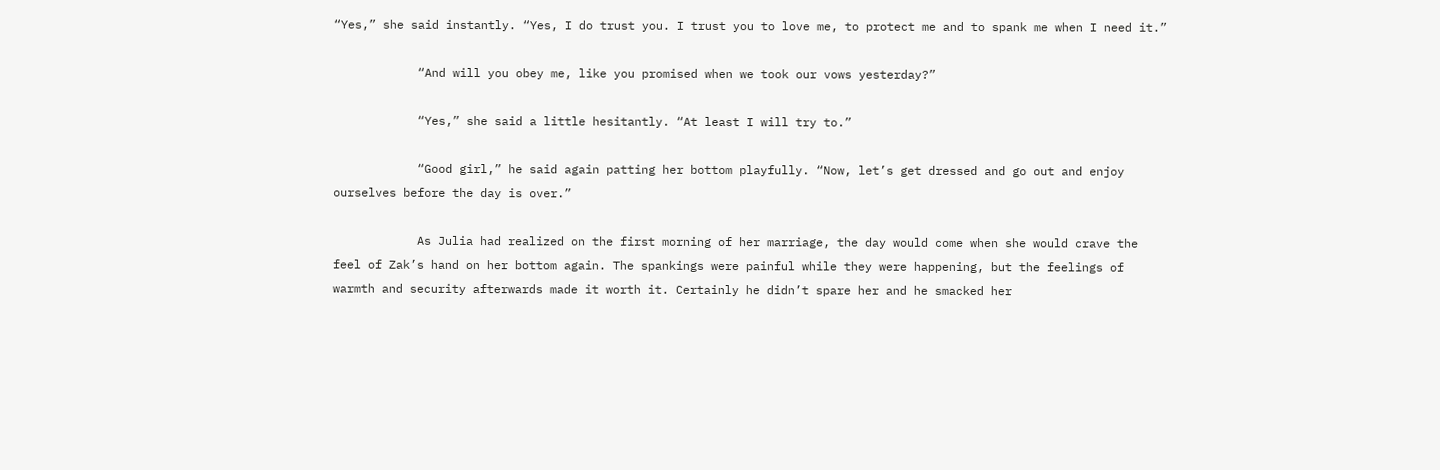“Yes,” she said instantly. “Yes, I do trust you. I trust you to love me, to protect me and to spank me when I need it.”

            “And will you obey me, like you promised when we took our vows yesterday?”

            “Yes,” she said a little hesitantly. “At least I will try to.”

            “Good girl,” he said again patting her bottom playfully. “Now, let’s get dressed and go out and enjoy ourselves before the day is over.”

            As Julia had realized on the first morning of her marriage, the day would come when she would crave the feel of Zak’s hand on her bottom again. The spankings were painful while they were happening, but the feelings of warmth and security afterwards made it worth it. Certainly he didn’t spare her and he smacked her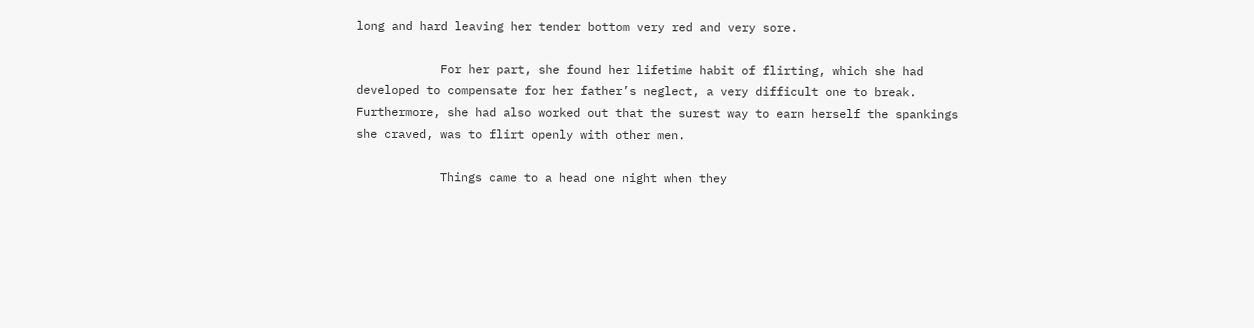long and hard leaving her tender bottom very red and very sore.

            For her part, she found her lifetime habit of flirting, which she had developed to compensate for her father’s neglect, a very difficult one to break. Furthermore, she had also worked out that the surest way to earn herself the spankings she craved, was to flirt openly with other men.

            Things came to a head one night when they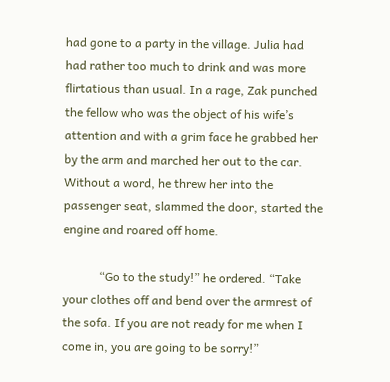had gone to a party in the village. Julia had had rather too much to drink and was more flirtatious than usual. In a rage, Zak punched the fellow who was the object of his wife’s attention and with a grim face he grabbed her by the arm and marched her out to the car. Without a word, he threw her into the passenger seat, slammed the door, started the engine and roared off home.

            “Go to the study!” he ordered. “Take your clothes off and bend over the armrest of the sofa. If you are not ready for me when I come in, you are going to be sorry!”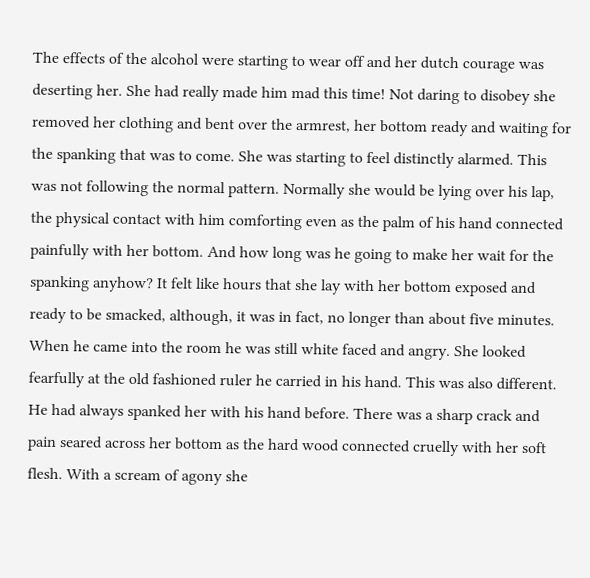The effects of the alcohol were starting to wear off and her dutch courage was deserting her. She had really made him mad this time! Not daring to disobey she removed her clothing and bent over the armrest, her bottom ready and waiting for the spanking that was to come. She was starting to feel distinctly alarmed. This was not following the normal pattern. Normally she would be lying over his lap, the physical contact with him comforting even as the palm of his hand connected painfully with her bottom. And how long was he going to make her wait for the spanking anyhow? It felt like hours that she lay with her bottom exposed and ready to be smacked, although, it was in fact, no longer than about five minutes.           When he came into the room he was still white faced and angry. She looked fearfully at the old fashioned ruler he carried in his hand. This was also different. He had always spanked her with his hand before. There was a sharp crack and pain seared across her bottom as the hard wood connected cruelly with her soft flesh. With a scream of agony she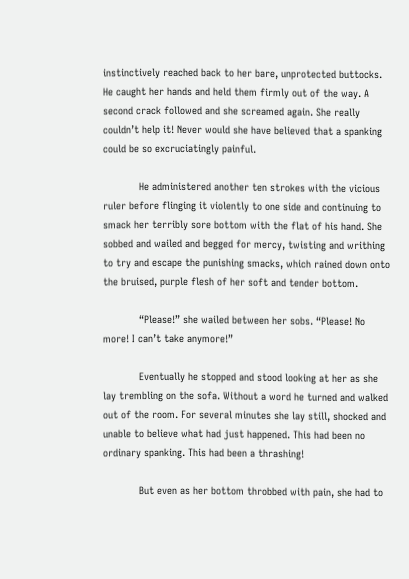instinctively reached back to her bare, unprotected buttocks. He caught her hands and held them firmly out of the way. A second crack followed and she screamed again. She really couldn’t help it! Never would she have believed that a spanking could be so excruciatingly painful.

            He administered another ten strokes with the vicious ruler before flinging it violently to one side and continuing to smack her terribly sore bottom with the flat of his hand. She sobbed and wailed and begged for mercy, twisting and writhing to try and escape the punishing smacks, which rained down onto the bruised, purple flesh of her soft and tender bottom.

            “Please!” she wailed between her sobs. “Please! No more! I can’t take anymore!”

            Eventually he stopped and stood looking at her as she lay trembling on the sofa. Without a word he turned and walked out of the room. For several minutes she lay still, shocked and unable to believe what had just happened. This had been no ordinary spanking. This had been a thrashing!

            But even as her bottom throbbed with pain, she had to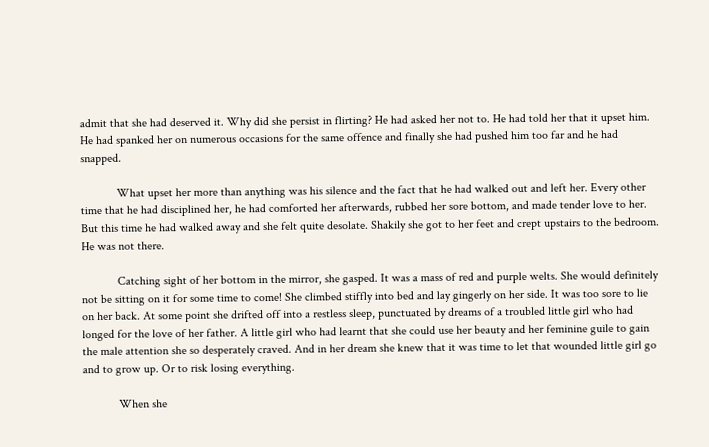admit that she had deserved it. Why did she persist in flirting? He had asked her not to. He had told her that it upset him. He had spanked her on numerous occasions for the same offence and finally she had pushed him too far and he had snapped.

            What upset her more than anything was his silence and the fact that he had walked out and left her. Every other time that he had disciplined her, he had comforted her afterwards, rubbed her sore bottom, and made tender love to her. But this time he had walked away and she felt quite desolate. Shakily she got to her feet and crept upstairs to the bedroom. He was not there.

            Catching sight of her bottom in the mirror, she gasped. It was a mass of red and purple welts. She would definitely not be sitting on it for some time to come! She climbed stiffly into bed and lay gingerly on her side. It was too sore to lie on her back. At some point she drifted off into a restless sleep, punctuated by dreams of a troubled little girl who had longed for the love of her father. A little girl who had learnt that she could use her beauty and her feminine guile to gain the male attention she so desperately craved. And in her dream she knew that it was time to let that wounded little girl go and to grow up. Or to risk losing everything.

            When she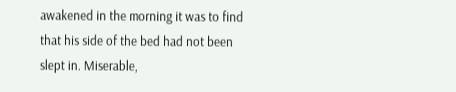awakened in the morning it was to find that his side of the bed had not been slept in. Miserable,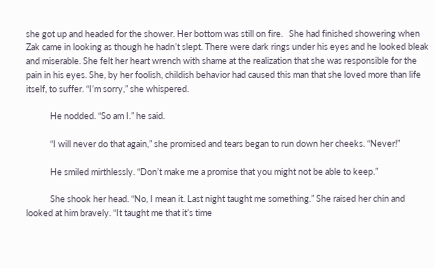she got up and headed for the shower. Her bottom was still on fire.   She had finished showering when Zak came in looking as though he hadn’t slept. There were dark rings under his eyes and he looked bleak and miserable. She felt her heart wrench with shame at the realization that she was responsible for the pain in his eyes. She, by her foolish, childish behavior had caused this man that she loved more than life itself, to suffer. “I’m sorry,” she whispered.

            He nodded. “So am I.” he said.

            “I will never do that again,” she promised and tears began to run down her cheeks. “Never!”

            He smiled mirthlessly. “Don’t make me a promise that you might not be able to keep.”

            She shook her head. “No, I mean it. Last night taught me something.” She raised her chin and looked at him bravely. “It taught me that it’s time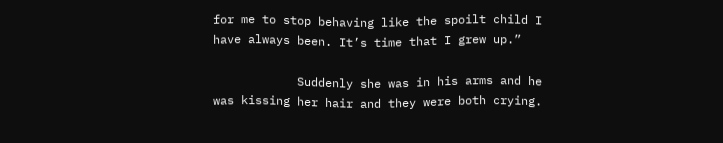for me to stop behaving like the spoilt child I have always been. It’s time that I grew up.”

            Suddenly she was in his arms and he was kissing her hair and they were both crying.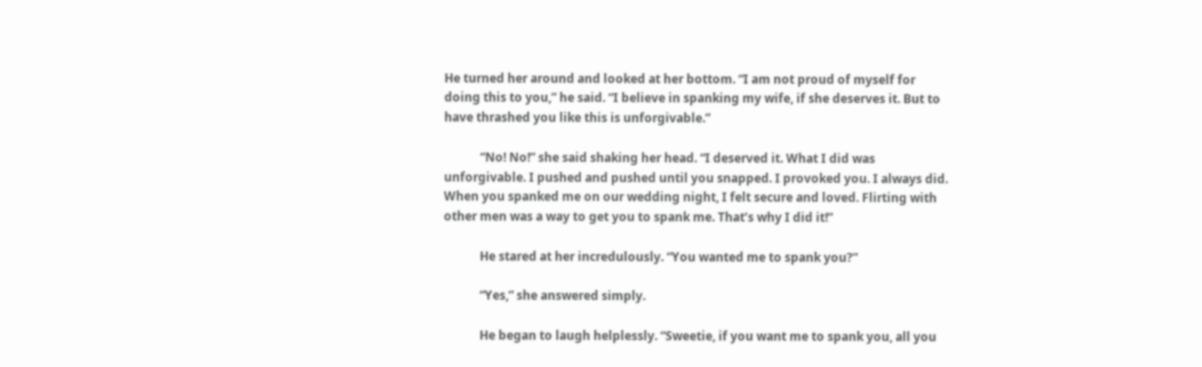He turned her around and looked at her bottom. “I am not proud of myself for doing this to you,” he said. “I believe in spanking my wife, if she deserves it. But to have thrashed you like this is unforgivable.”

            “No! No!” she said shaking her head. “I deserved it. What I did was unforgivable. I pushed and pushed until you snapped. I provoked you. I always did. When you spanked me on our wedding night, I felt secure and loved. Flirting with other men was a way to get you to spank me. That’s why I did it!”

            He stared at her incredulously. “You wanted me to spank you?”

            “Yes,” she answered simply.

            He began to laugh helplessly. “Sweetie, if you want me to spank you, all you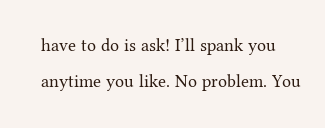have to do is ask! I’ll spank you anytime you like. No problem. You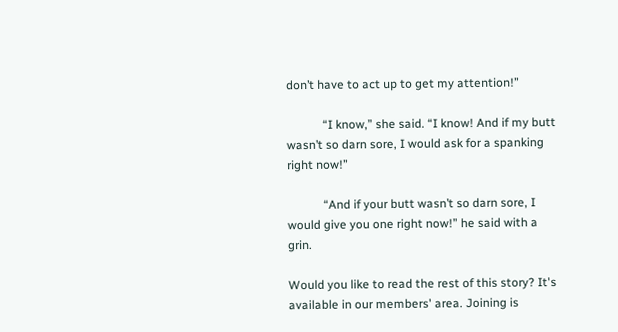don’t have to act up to get my attention!”

            “I know,” she said. “I know! And if my butt wasn’t so darn sore, I would ask for a spanking right now!”

            “And if your butt wasn’t so darn sore, I would give you one right now!” he said with a grin.

Would you like to read the rest of this story? It's available in our members' area. Joining is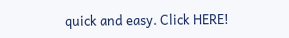quick and easy. Click HERE!